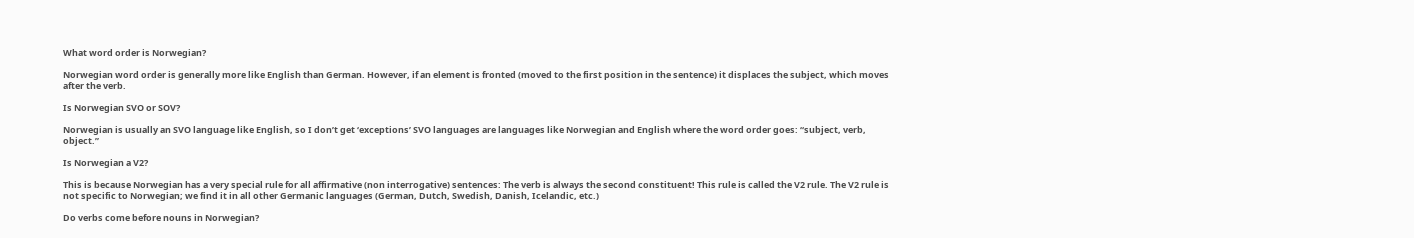What word order is Norwegian?

Norwegian word order is generally more like English than German. However, if an element is fronted (moved to the first position in the sentence) it displaces the subject, which moves after the verb.

Is Norwegian SVO or SOV?

Norwegian is usually an SVO language like English, so I don’t get ‘exceptions’ SVO languages are languages like Norwegian and English where the word order goes: “subject, verb, object.”

Is Norwegian a V2?

This is because Norwegian has a very special rule for all affirmative (non interrogative) sentences: The verb is always the second constituent! This rule is called the V2 rule. The V2 rule is not specific to Norwegian; we find it in all other Germanic languages (German, Dutch, Swedish, Danish, Icelandic, etc.)

Do verbs come before nouns in Norwegian?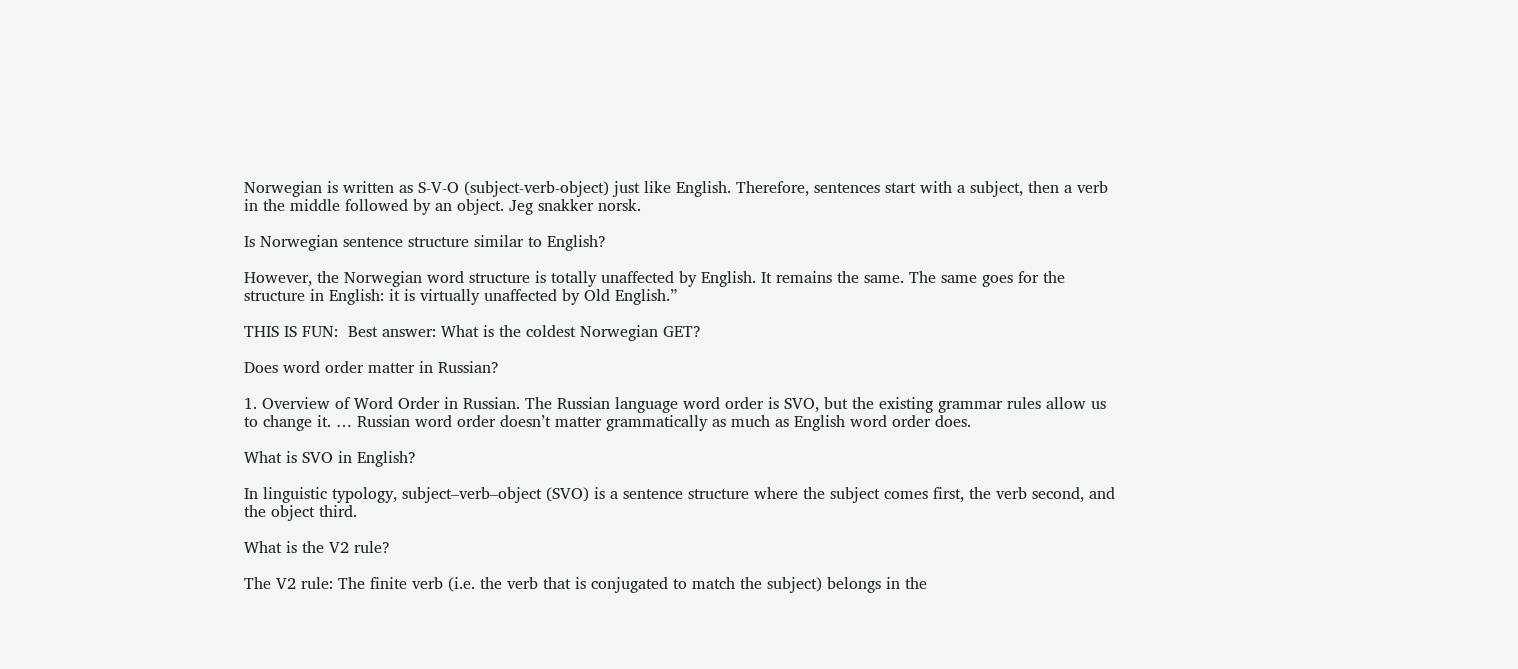Norwegian is written as S-V-O (subject-verb-object) just like English. Therefore, sentences start with a subject, then a verb in the middle followed by an object. Jeg snakker norsk.

Is Norwegian sentence structure similar to English?

However, the Norwegian word structure is totally unaffected by English. It remains the same. The same goes for the structure in English: it is virtually unaffected by Old English.”

THIS IS FUN:  Best answer: What is the coldest Norwegian GET?

Does word order matter in Russian?

1. Overview of Word Order in Russian. The Russian language word order is SVO, but the existing grammar rules allow us to change it. … Russian word order doesn’t matter grammatically as much as English word order does.

What is SVO in English?

In linguistic typology, subject–verb–object (SVO) is a sentence structure where the subject comes first, the verb second, and the object third.

What is the V2 rule?

The V2 rule: The finite verb (i.e. the verb that is conjugated to match the subject) belongs in the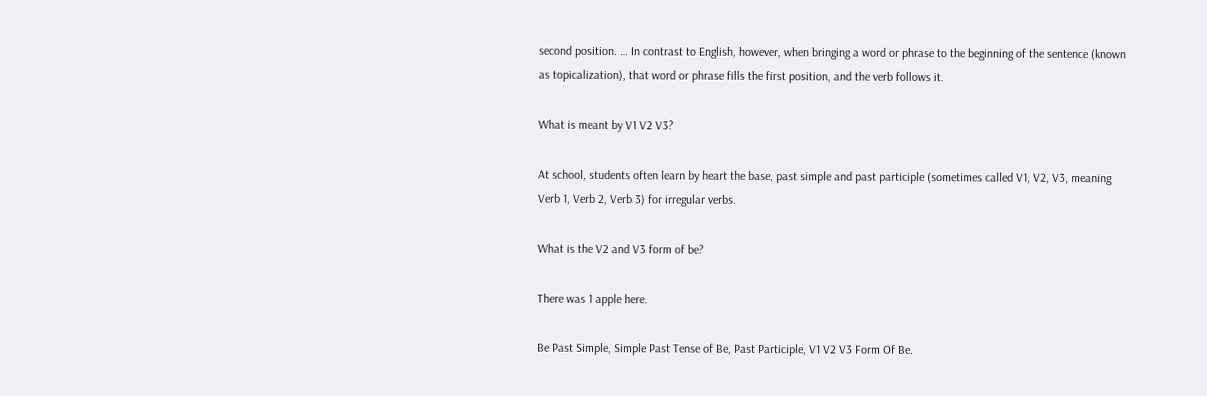second position. … In contrast to English, however, when bringing a word or phrase to the beginning of the sentence (known as topicalization), that word or phrase fills the first position, and the verb follows it.

What is meant by V1 V2 V3?

At school, students often learn by heart the base, past simple and past participle (sometimes called V1, V2, V3, meaning Verb 1, Verb 2, Verb 3) for irregular verbs.

What is the V2 and V3 form of be?

There was 1 apple here.

Be Past Simple, Simple Past Tense of Be, Past Participle, V1 V2 V3 Form Of Be.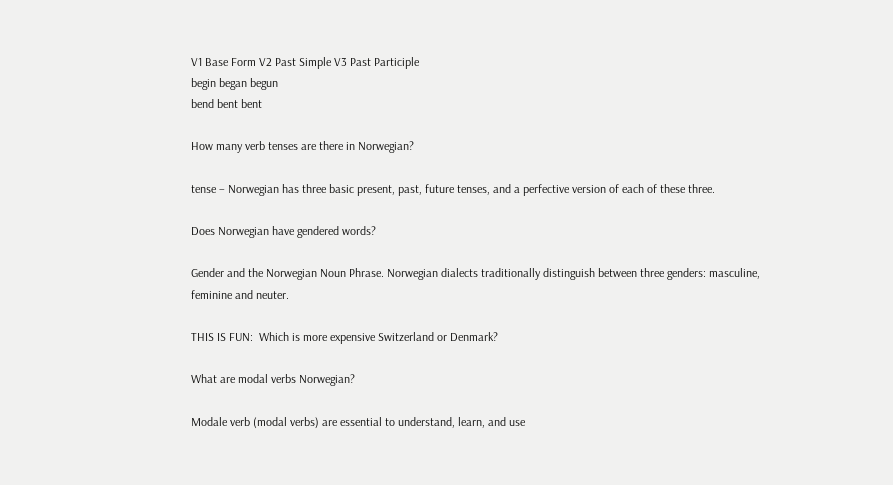V1 Base Form V2 Past Simple V3 Past Participle
begin began begun
bend bent bent

How many verb tenses are there in Norwegian?

tense – Norwegian has three basic present, past, future tenses, and a perfective version of each of these three.

Does Norwegian have gendered words?

Gender and the Norwegian Noun Phrase. Norwegian dialects traditionally distinguish between three genders: masculine, feminine and neuter.

THIS IS FUN:  Which is more expensive Switzerland or Denmark?

What are modal verbs Norwegian?

Modale verb (modal verbs) are essential to understand, learn, and use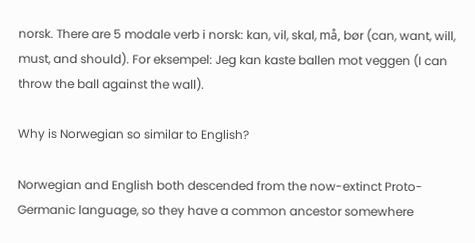norsk. There are 5 modale verb i norsk: kan, vil, skal, må, bør (can, want, will, must, and should). For eksempel: Jeg kan kaste ballen mot veggen (I can throw the ball against the wall).

Why is Norwegian so similar to English?

Norwegian and English both descended from the now-extinct Proto-Germanic language, so they have a common ancestor somewhere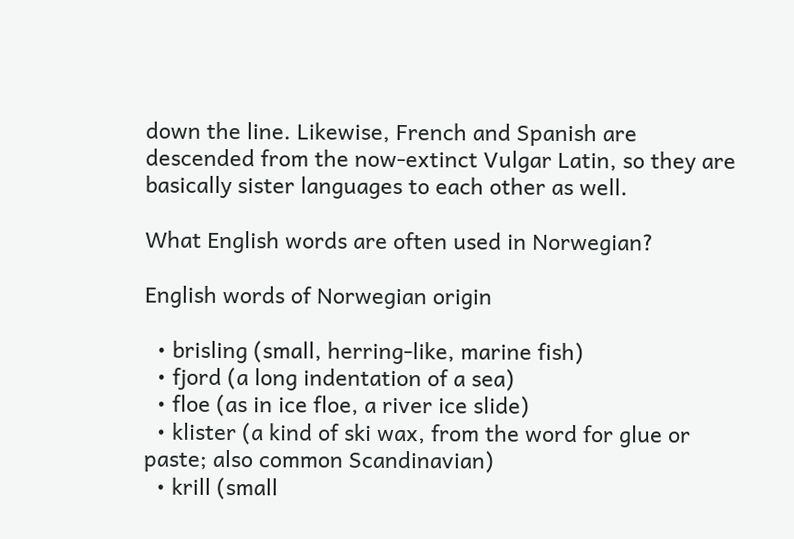down the line. Likewise, French and Spanish are descended from the now-extinct Vulgar Latin, so they are basically sister languages to each other as well.

What English words are often used in Norwegian?

English words of Norwegian origin

  • brisling (small, herring-like, marine fish)
  • fjord (a long indentation of a sea)
  • floe (as in ice floe, a river ice slide)
  • klister (a kind of ski wax, from the word for glue or paste; also common Scandinavian)
  • krill (small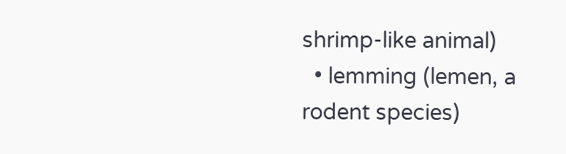shrimp-like animal)
  • lemming (lemen, a rodent species)